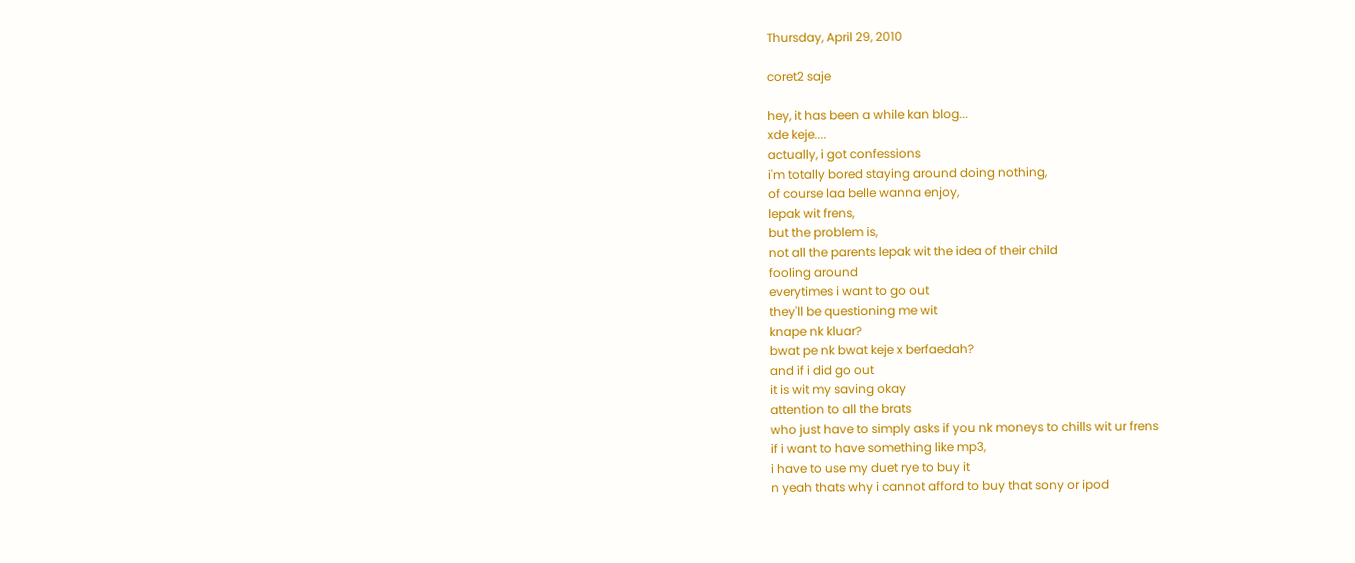Thursday, April 29, 2010

coret2 saje

hey, it has been a while kan blog...
xde keje....
actually, i got confessions
i'm totally bored staying around doing nothing,
of course laa belle wanna enjoy,
lepak wit frens,
but the problem is,
not all the parents lepak wit the idea of their child
fooling around
everytimes i want to go out
they'll be questioning me wit
knape nk kluar?
bwat pe nk bwat keje x berfaedah?
and if i did go out
it is wit my saving okay
attention to all the brats
who just have to simply asks if you nk moneys to chills wit ur frens
if i want to have something like mp3,
i have to use my duet rye to buy it
n yeah thats why i cannot afford to buy that sony or ipod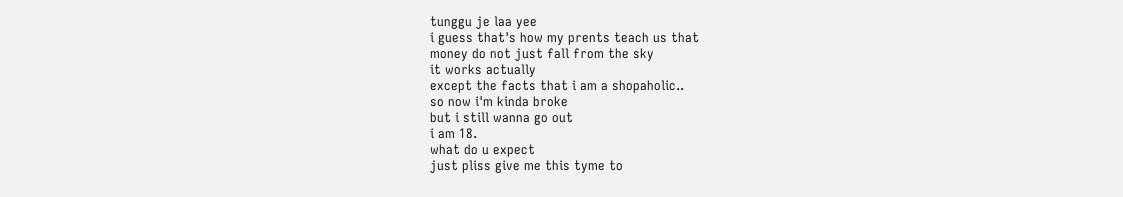tunggu je laa yee
i guess that's how my prents teach us that
money do not just fall from the sky
it works actually
except the facts that i am a shopaholic..
so now i'm kinda broke
but i still wanna go out
i am 18.
what do u expect
just pliss give me this tyme to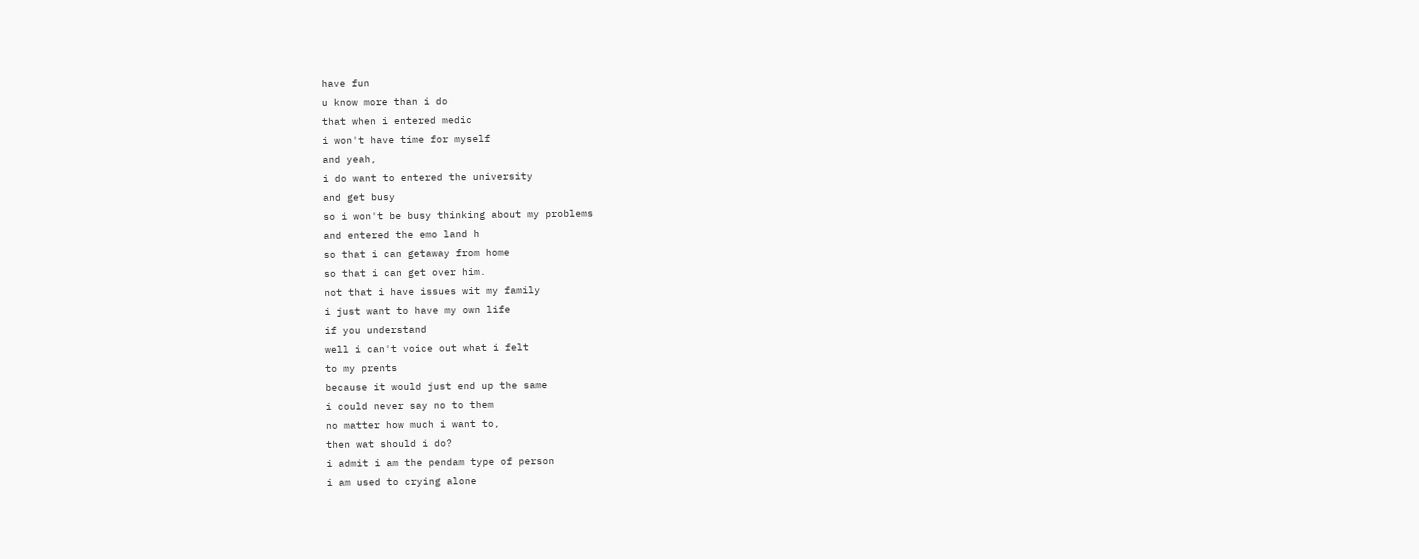have fun
u know more than i do
that when i entered medic
i won't have time for myself
and yeah,
i do want to entered the university
and get busy
so i won't be busy thinking about my problems
and entered the emo land h
so that i can getaway from home
so that i can get over him.
not that i have issues wit my family
i just want to have my own life
if you understand
well i can't voice out what i felt
to my prents
because it would just end up the same
i could never say no to them
no matter how much i want to,
then wat should i do?
i admit i am the pendam type of person
i am used to crying alone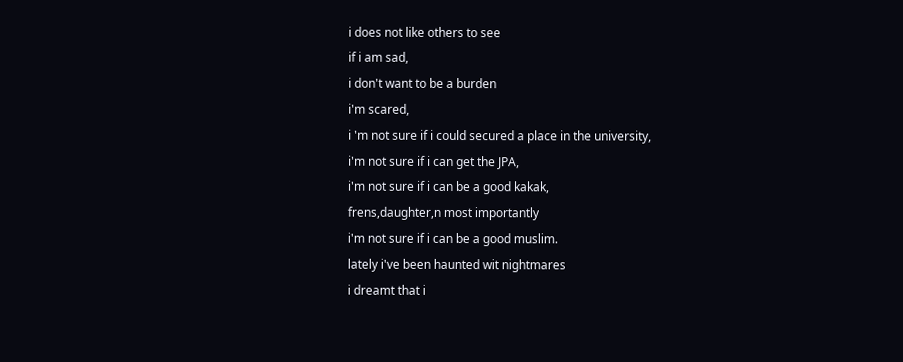i does not like others to see
if i am sad,
i don't want to be a burden
i'm scared,
i 'm not sure if i could secured a place in the university,
i'm not sure if i can get the JPA,
i'm not sure if i can be a good kakak,
frens,daughter,n most importantly
i'm not sure if i can be a good muslim.
lately i've been haunted wit nightmares
i dreamt that i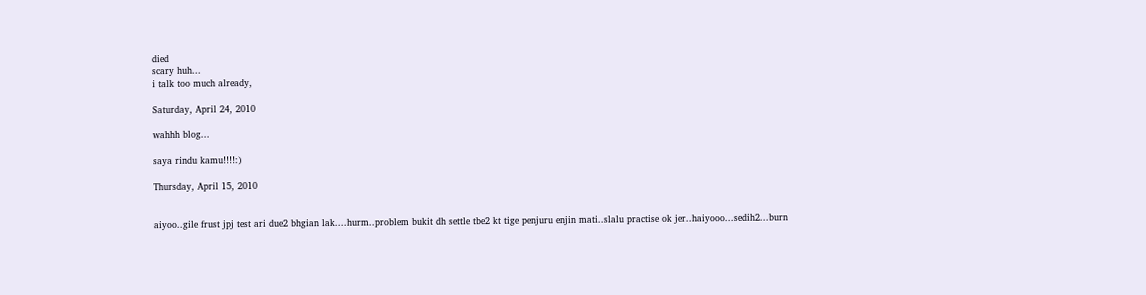died
scary huh...
i talk too much already,

Saturday, April 24, 2010

wahhh blog...

saya rindu kamu!!!!:)

Thursday, April 15, 2010


aiyoo..gile frust jpj test ari due2 bhgian lak....hurm..problem bukit dh settle tbe2 kt tige penjuru enjin mati..slalu practise ok jer..haiyooo...sedih2...burn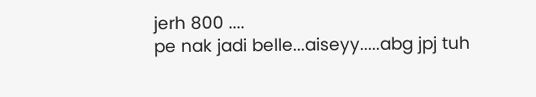jerh 800 ....
pe nak jadi belle...aiseyy.....abg jpj tuh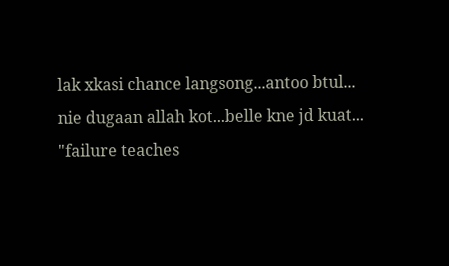lak xkasi chance langsong...antoo btul...
nie dugaan allah kot...belle kne jd kuat...
"failure teaches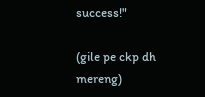success!"

(gile pe ckp dh mereng)